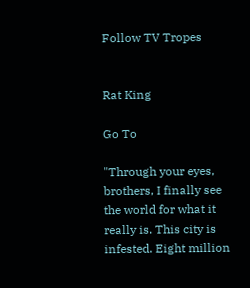Follow TV Tropes


Rat King

Go To

"Through your eyes, brothers, I finally see the world for what it really is. This city is infested. Eight million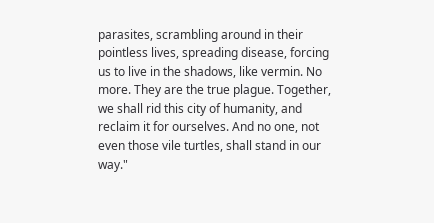parasites, scrambling around in their pointless lives, spreading disease, forcing us to live in the shadows, like vermin. No more. They are the true plague. Together, we shall rid this city of humanity, and reclaim it for ourselves. And no one, not even those vile turtles, shall stand in our way."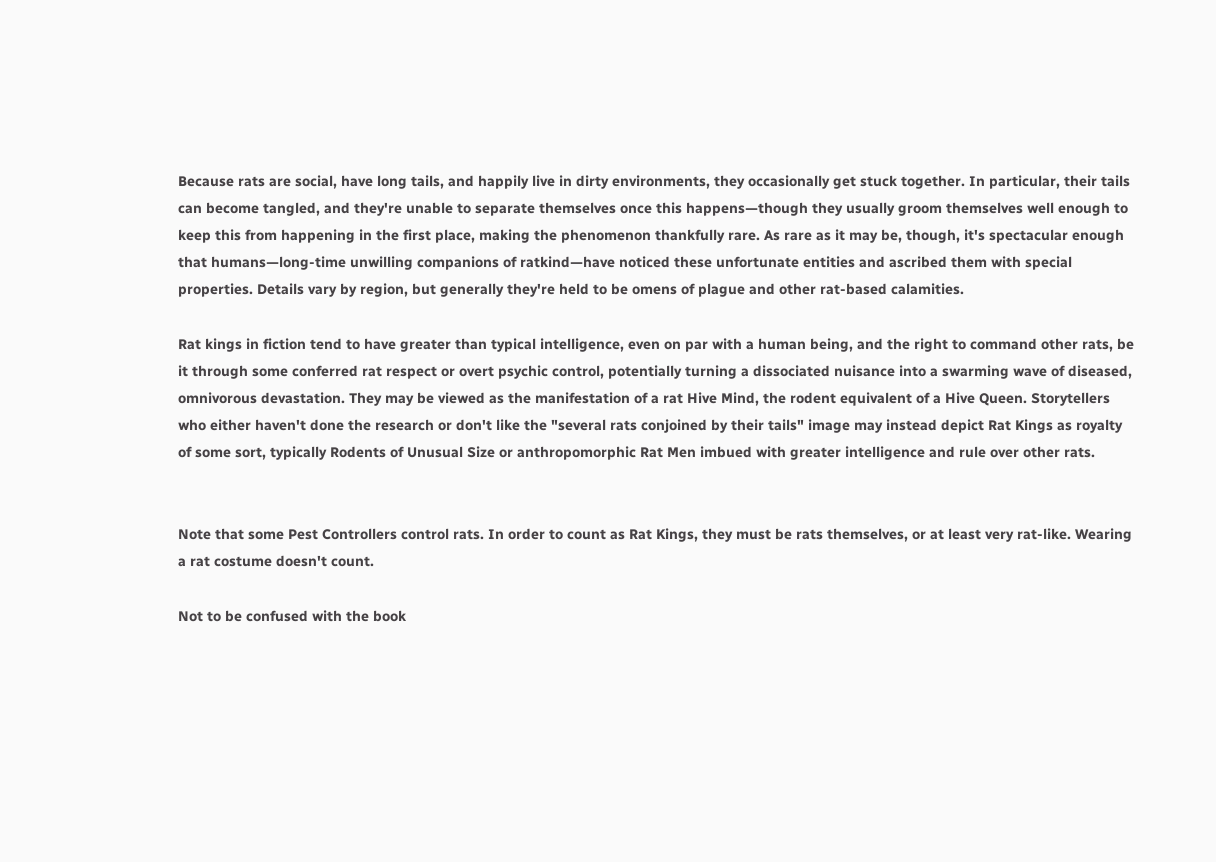Because rats are social, have long tails, and happily live in dirty environments, they occasionally get stuck together. In particular, their tails can become tangled, and they're unable to separate themselves once this happens—though they usually groom themselves well enough to keep this from happening in the first place, making the phenomenon thankfully rare. As rare as it may be, though, it's spectacular enough that humans—long-time unwilling companions of ratkind—have noticed these unfortunate entities and ascribed them with special properties. Details vary by region, but generally they're held to be omens of plague and other rat-based calamities.

Rat kings in fiction tend to have greater than typical intelligence, even on par with a human being, and the right to command other rats, be it through some conferred rat respect or overt psychic control, potentially turning a dissociated nuisance into a swarming wave of diseased, omnivorous devastation. They may be viewed as the manifestation of a rat Hive Mind, the rodent equivalent of a Hive Queen. Storytellers who either haven't done the research or don't like the "several rats conjoined by their tails" image may instead depict Rat Kings as royalty of some sort, typically Rodents of Unusual Size or anthropomorphic Rat Men imbued with greater intelligence and rule over other rats.


Note that some Pest Controllers control rats. In order to count as Rat Kings, they must be rats themselves, or at least very rat-like. Wearing a rat costume doesn't count.

Not to be confused with the book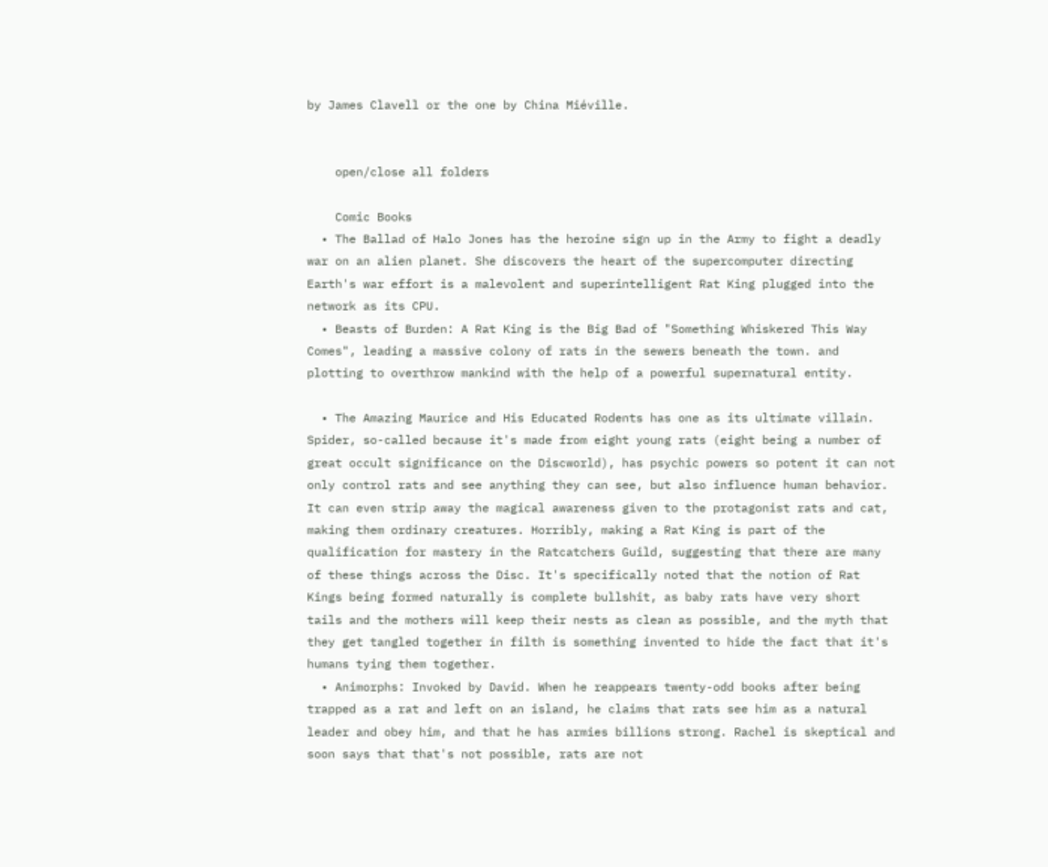by James Clavell or the one by China Miéville.


    open/close all folders

    Comic Books
  • The Ballad of Halo Jones has the heroine sign up in the Army to fight a deadly war on an alien planet. She discovers the heart of the supercomputer directing Earth's war effort is a malevolent and superintelligent Rat King plugged into the network as its CPU.
  • Beasts of Burden: A Rat King is the Big Bad of "Something Whiskered This Way Comes", leading a massive colony of rats in the sewers beneath the town. and plotting to overthrow mankind with the help of a powerful supernatural entity.

  • The Amazing Maurice and His Educated Rodents has one as its ultimate villain. Spider, so-called because it's made from eight young rats (eight being a number of great occult significance on the Discworld), has psychic powers so potent it can not only control rats and see anything they can see, but also influence human behavior. It can even strip away the magical awareness given to the protagonist rats and cat, making them ordinary creatures. Horribly, making a Rat King is part of the qualification for mastery in the Ratcatchers Guild, suggesting that there are many of these things across the Disc. It's specifically noted that the notion of Rat Kings being formed naturally is complete bullshit, as baby rats have very short tails and the mothers will keep their nests as clean as possible, and the myth that they get tangled together in filth is something invented to hide the fact that it's humans tying them together.
  • Animorphs: Invoked by David. When he reappears twenty-odd books after being trapped as a rat and left on an island, he claims that rats see him as a natural leader and obey him, and that he has armies billions strong. Rachel is skeptical and soon says that that's not possible, rats are not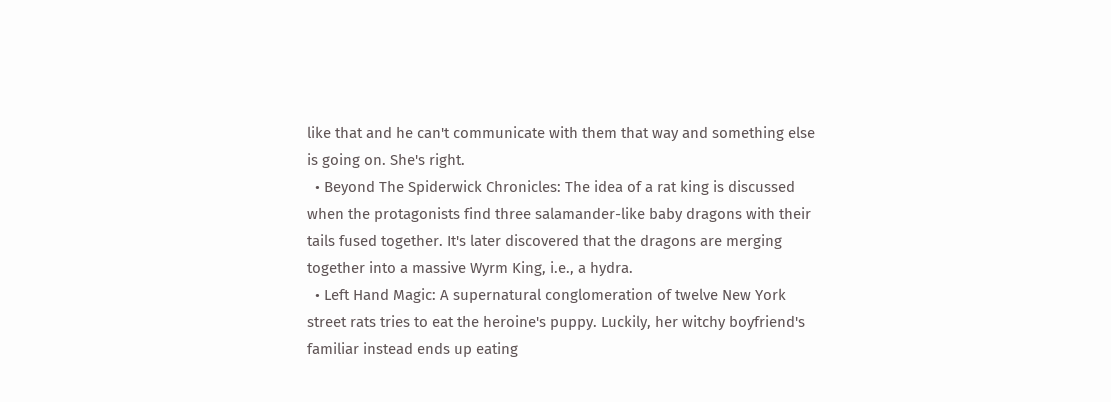like that and he can't communicate with them that way and something else is going on. She's right.
  • Beyond The Spiderwick Chronicles: The idea of a rat king is discussed when the protagonists find three salamander-like baby dragons with their tails fused together. It's later discovered that the dragons are merging together into a massive Wyrm King, i.e., a hydra.
  • Left Hand Magic: A supernatural conglomeration of twelve New York street rats tries to eat the heroine's puppy. Luckily, her witchy boyfriend's familiar instead ends up eating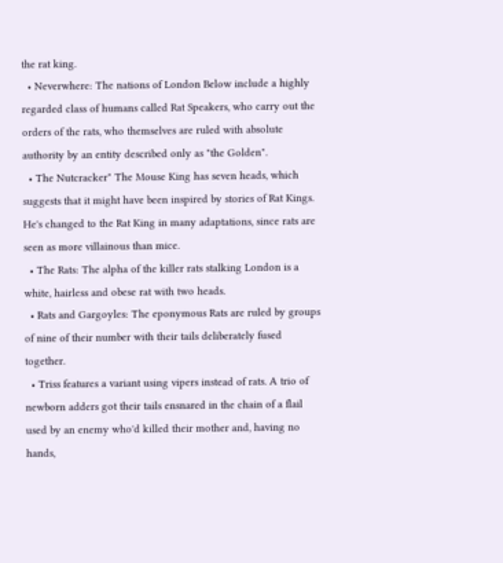the rat king.
  • Neverwhere: The nations of London Below include a highly regarded class of humans called Rat Speakers, who carry out the orders of the rats, who themselves are ruled with absolute authority by an entity described only as "the Golden".
  • The Nutcracker" The Mouse King has seven heads, which suggests that it might have been inspired by stories of Rat Kings. He's changed to the Rat King in many adaptations, since rats are seen as more villainous than mice.
  • The Rats: The alpha of the killer rats stalking London is a white, hairless and obese rat with two heads.
  • Rats and Gargoyles: The eponymous Rats are ruled by groups of nine of their number with their tails deliberately fused together.
  • Triss features a variant using vipers instead of rats. A trio of newborn adders got their tails ensnared in the chain of a flail used by an enemy who'd killed their mother and, having no hands,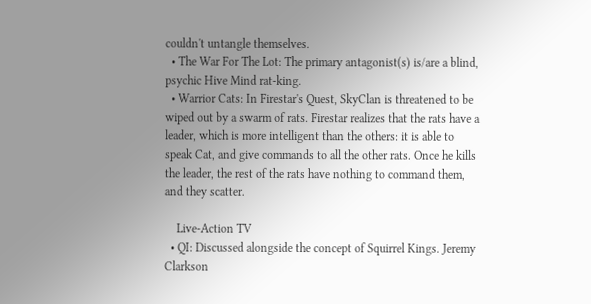couldn't untangle themselves.
  • The War For The Lot: The primary antagonist(s) is/are a blind, psychic Hive Mind rat-king.
  • Warrior Cats: In Firestar's Quest, SkyClan is threatened to be wiped out by a swarm of rats. Firestar realizes that the rats have a leader, which is more intelligent than the others: it is able to speak Cat, and give commands to all the other rats. Once he kills the leader, the rest of the rats have nothing to command them, and they scatter.

    Live-Action TV
  • QI: Discussed alongside the concept of Squirrel Kings. Jeremy Clarkson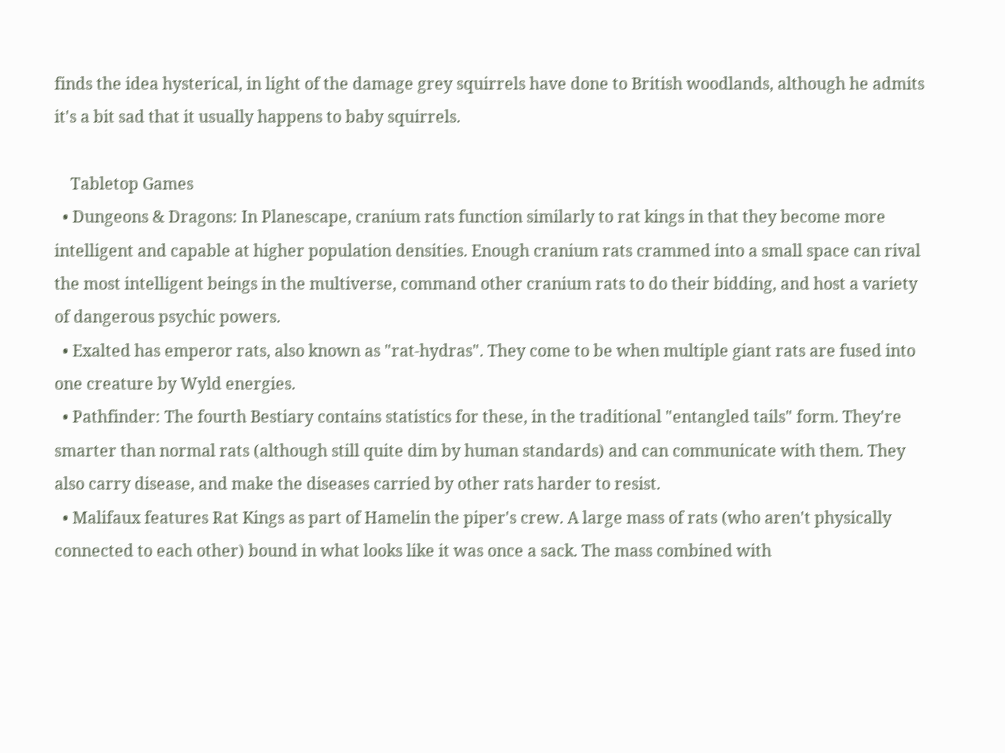finds the idea hysterical, in light of the damage grey squirrels have done to British woodlands, although he admits it's a bit sad that it usually happens to baby squirrels.

    Tabletop Games
  • Dungeons & Dragons: In Planescape, cranium rats function similarly to rat kings in that they become more intelligent and capable at higher population densities. Enough cranium rats crammed into a small space can rival the most intelligent beings in the multiverse, command other cranium rats to do their bidding, and host a variety of dangerous psychic powers.
  • Exalted has emperor rats, also known as "rat-hydras". They come to be when multiple giant rats are fused into one creature by Wyld energies.
  • Pathfinder: The fourth Bestiary contains statistics for these, in the traditional "entangled tails" form. They're smarter than normal rats (although still quite dim by human standards) and can communicate with them. They also carry disease, and make the diseases carried by other rats harder to resist.
  • Malifaux features Rat Kings as part of Hamelin the piper's crew. A large mass of rats (who aren't physically connected to each other) bound in what looks like it was once a sack. The mass combined with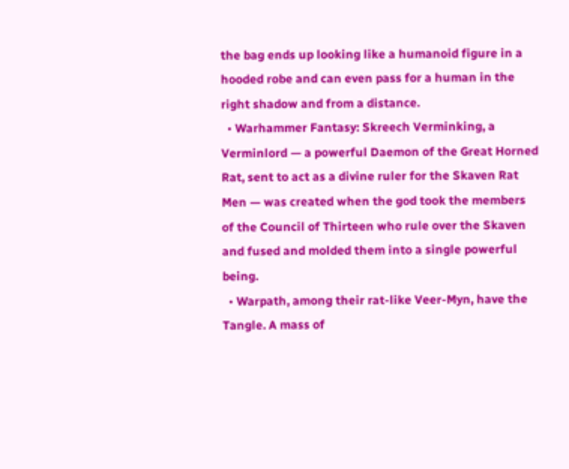the bag ends up looking like a humanoid figure in a hooded robe and can even pass for a human in the right shadow and from a distance.
  • Warhammer Fantasy: Skreech Verminking, a Verminlord — a powerful Daemon of the Great Horned Rat, sent to act as a divine ruler for the Skaven Rat Men — was created when the god took the members of the Council of Thirteen who rule over the Skaven and fused and molded them into a single powerful being.
  • Warpath, among their rat-like Veer-Myn, have the Tangle. A mass of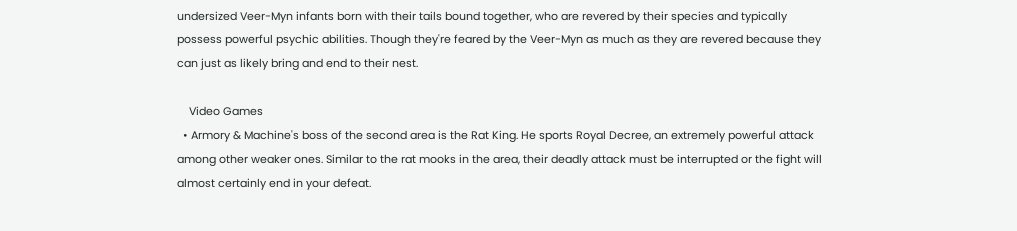undersized Veer-Myn infants born with their tails bound together, who are revered by their species and typically possess powerful psychic abilities. Though they're feared by the Veer-Myn as much as they are revered because they can just as likely bring and end to their nest.

    Video Games
  • Armory & Machine's boss of the second area is the Rat King. He sports Royal Decree, an extremely powerful attack among other weaker ones. Similar to the rat mooks in the area, their deadly attack must be interrupted or the fight will almost certainly end in your defeat.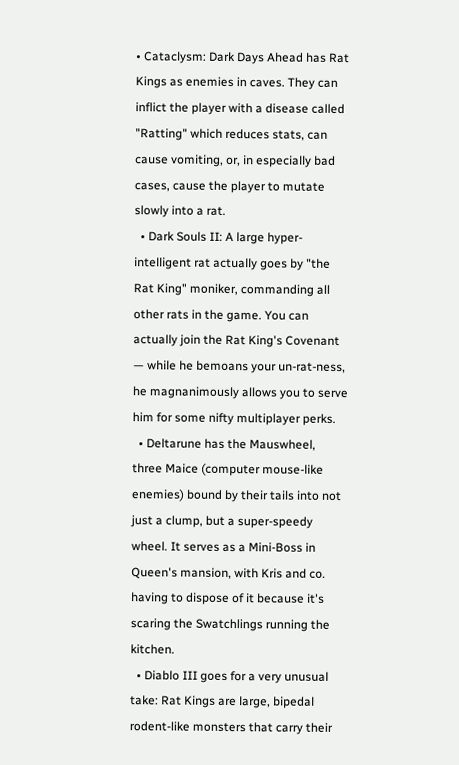• Cataclysm: Dark Days Ahead has Rat Kings as enemies in caves. They can inflict the player with a disease called "Ratting" which reduces stats, can cause vomiting, or, in especially bad cases, cause the player to mutate slowly into a rat.
  • Dark Souls II: A large hyper-intelligent rat actually goes by "the Rat King" moniker, commanding all other rats in the game. You can actually join the Rat King's Covenant — while he bemoans your un-rat-ness, he magnanimously allows you to serve him for some nifty multiplayer perks.
  • Deltarune has the Mauswheel, three Maice (computer mouse-like enemies) bound by their tails into not just a clump, but a super-speedy wheel. It serves as a Mini-Boss in Queen's mansion, with Kris and co. having to dispose of it because it's scaring the Swatchlings running the kitchen.
  • Diablo III goes for a very unusual take: Rat Kings are large, bipedal rodent-like monsters that carry their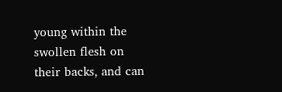young within the swollen flesh on their backs, and can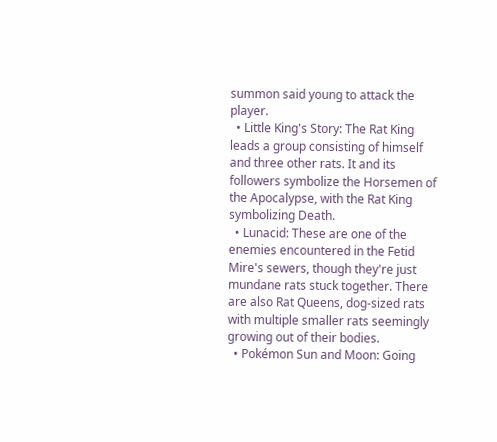summon said young to attack the player.
  • Little King's Story: The Rat King leads a group consisting of himself and three other rats. It and its followers symbolize the Horsemen of the Apocalypse, with the Rat King symbolizing Death.
  • Lunacid: These are one of the enemies encountered in the Fetid Mire's sewers, though they're just mundane rats stuck together. There are also Rat Queens, dog-sized rats with multiple smaller rats seemingly growing out of their bodies.
  • Pokémon Sun and Moon: Going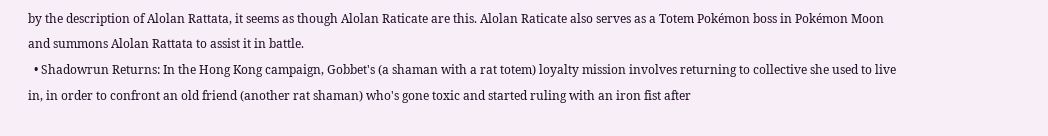by the description of Alolan Rattata, it seems as though Alolan Raticate are this. Alolan Raticate also serves as a Totem Pokémon boss in Pokémon Moon and summons Alolan Rattata to assist it in battle.
  • Shadowrun Returns: In the Hong Kong campaign, Gobbet's (a shaman with a rat totem) loyalty mission involves returning to collective she used to live in, in order to confront an old friend (another rat shaman) who's gone toxic and started ruling with an iron fist after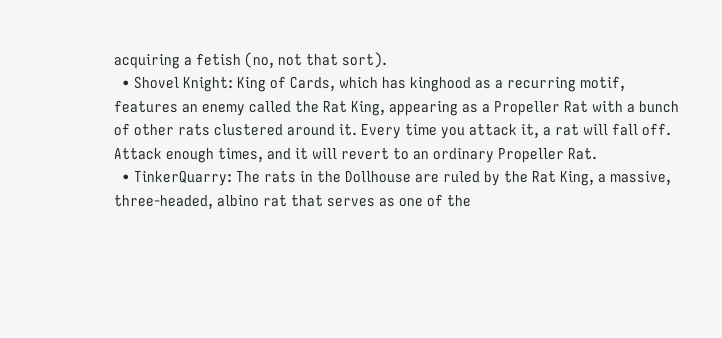acquiring a fetish (no, not that sort).
  • Shovel Knight: King of Cards, which has kinghood as a recurring motif, features an enemy called the Rat King, appearing as a Propeller Rat with a bunch of other rats clustered around it. Every time you attack it, a rat will fall off. Attack enough times, and it will revert to an ordinary Propeller Rat.
  • TinkerQuarry: The rats in the Dollhouse are ruled by the Rat King, a massive, three-headed, albino rat that serves as one of the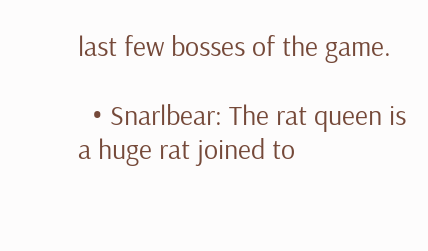last few bosses of the game.

  • Snarlbear: The rat queen is a huge rat joined to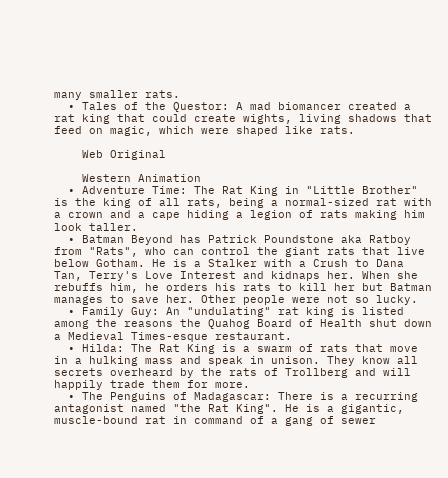many smaller rats.
  • Tales of the Questor: A mad biomancer created a rat king that could create wights, living shadows that feed on magic, which were shaped like rats.

    Web Original

    Western Animation
  • Adventure Time: The Rat King in "Little Brother" is the king of all rats, being a normal-sized rat with a crown and a cape hiding a legion of rats making him look taller.
  • Batman Beyond has Patrick Poundstone aka Ratboy from "Rats", who can control the giant rats that live below Gotham. He is a Stalker with a Crush to Dana Tan, Terry's Love Interest and kidnaps her. When she rebuffs him, he orders his rats to kill her but Batman manages to save her. Other people were not so lucky.
  • Family Guy: An "undulating" rat king is listed among the reasons the Quahog Board of Health shut down a Medieval Times-esque restaurant.
  • Hilda: The Rat King is a swarm of rats that move in a hulking mass and speak in unison. They know all secrets overheard by the rats of Trollberg and will happily trade them for more.
  • The Penguins of Madagascar: There is a recurring antagonist named "the Rat King". He is a gigantic, muscle-bound rat in command of a gang of sewer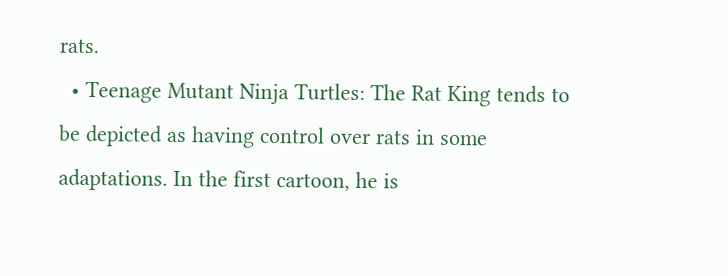rats.
  • Teenage Mutant Ninja Turtles: The Rat King tends to be depicted as having control over rats in some adaptations. In the first cartoon, he is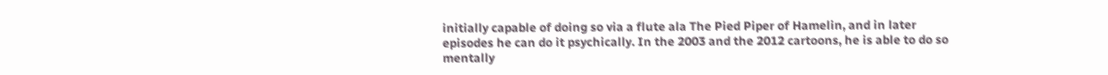initially capable of doing so via a flute ala The Pied Piper of Hamelin, and in later episodes he can do it psychically. In the 2003 and the 2012 cartoons, he is able to do so mentally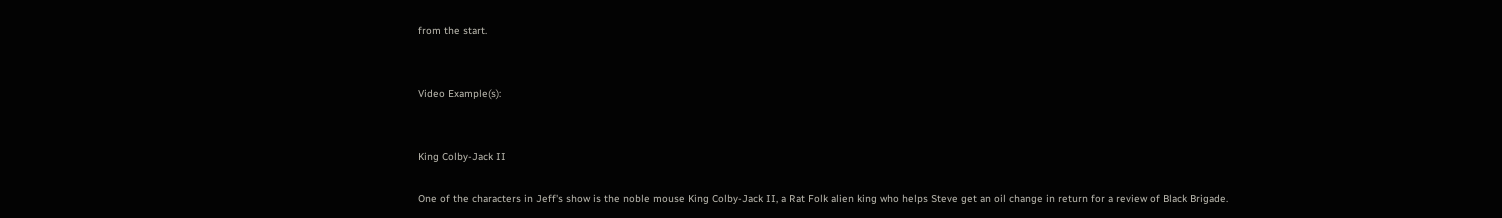from the start.


Video Example(s):


King Colby-Jack II

One of the characters in Jeff's show is the noble mouse King Colby-Jack II, a Rat Folk alien king who helps Steve get an oil change in return for a review of Black Brigade.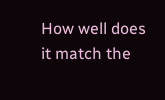How well does it match the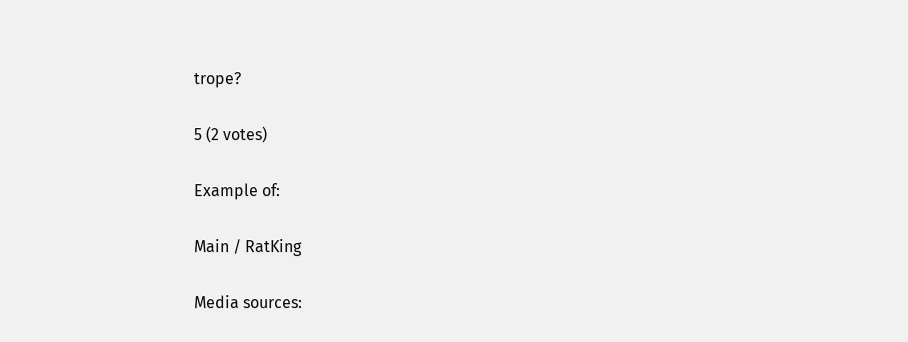trope?

5 (2 votes)

Example of:

Main / RatKing

Media sources: